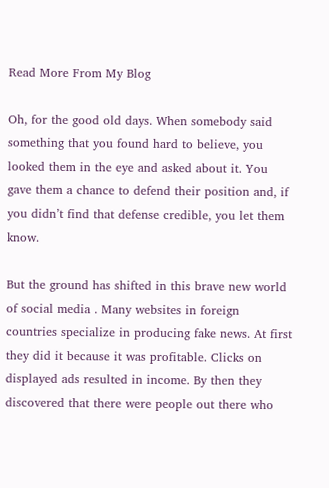Read More From My Blog

Oh, for the good old days. When somebody said something that you found hard to believe, you looked them in the eye and asked about it. You gave them a chance to defend their position and, if you didn’t find that defense credible, you let them know.

But the ground has shifted in this brave new world of social media . Many websites in foreign countries specialize in producing fake news. At first they did it because it was profitable. Clicks on displayed ads resulted in income. By then they discovered that there were people out there who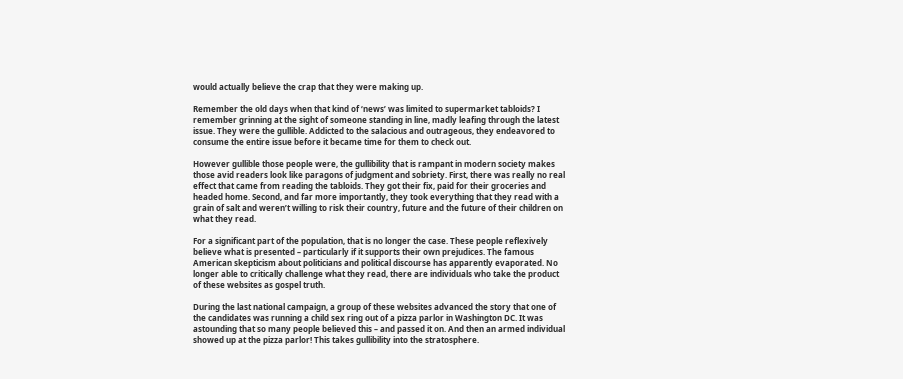would actually believe the crap that they were making up.

Remember the old days when that kind of ‘news’ was limited to supermarket tabloids? I remember grinning at the sight of someone standing in line, madly leafing through the latest issue. They were the gullible. Addicted to the salacious and outrageous, they endeavored to consume the entire issue before it became time for them to check out.

However gullible those people were, the gullibility that is rampant in modern society makes those avid readers look like paragons of judgment and sobriety. First, there was really no real effect that came from reading the tabloids. They got their fix, paid for their groceries and headed home. Second, and far more importantly, they took everything that they read with a grain of salt and weren’t willing to risk their country, future and the future of their children on what they read.

For a significant part of the population, that is no longer the case. These people reflexively believe what is presented – particularly if it supports their own prejudices. The famous American skepticism about politicians and political discourse has apparently evaporated. No longer able to critically challenge what they read, there are individuals who take the product of these websites as gospel truth.

During the last national campaign, a group of these websites advanced the story that one of the candidates was running a child sex ring out of a pizza parlor in Washington DC. It was astounding that so many people believed this – and passed it on. And then an armed individual showed up at the pizza parlor! This takes gullibility into the stratosphere.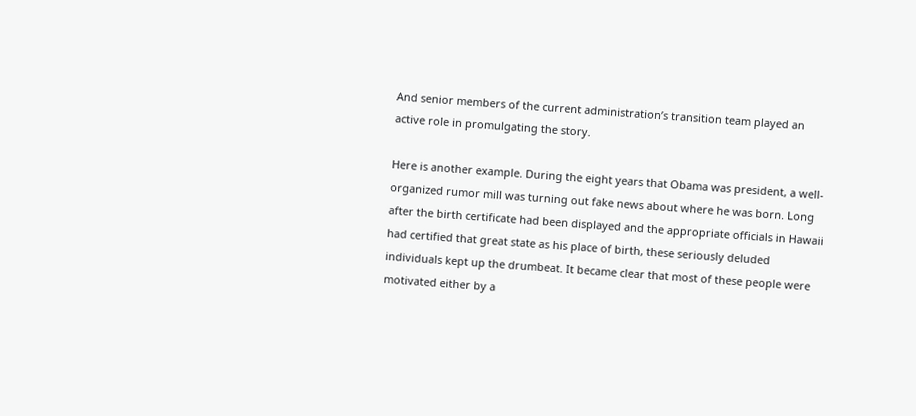And senior members of the current administration’s transition team played an active role in promulgating the story.

Here is another example. During the eight years that Obama was president, a well-organized rumor mill was turning out fake news about where he was born. Long after the birth certificate had been displayed and the appropriate officials in Hawaii had certified that great state as his place of birth, these seriously deluded individuals kept up the drumbeat. It became clear that most of these people were motivated either by a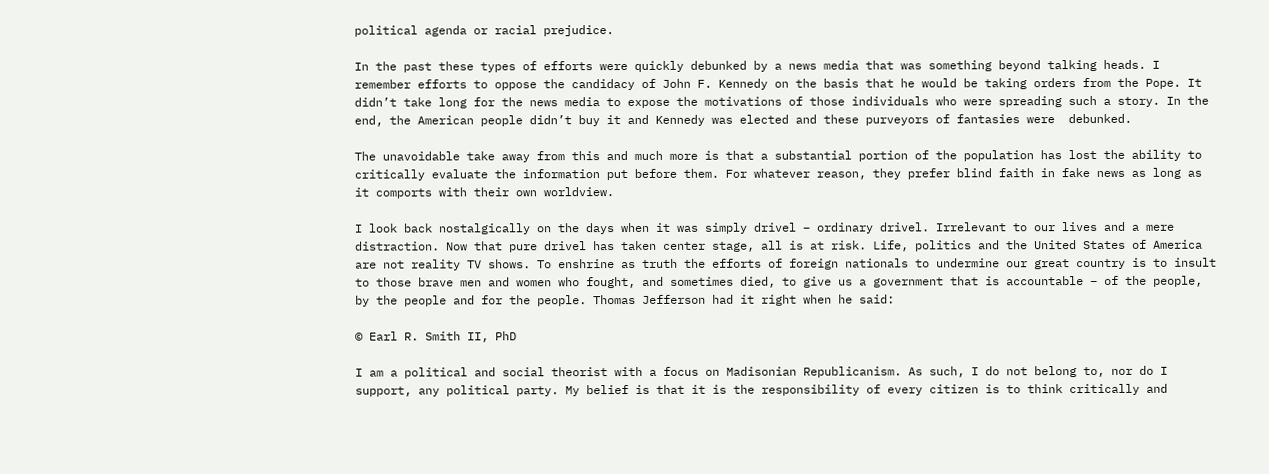political agenda or racial prejudice.

In the past these types of efforts were quickly debunked by a news media that was something beyond talking heads. I remember efforts to oppose the candidacy of John F. Kennedy on the basis that he would be taking orders from the Pope. It didn’t take long for the news media to expose the motivations of those individuals who were spreading such a story. In the end, the American people didn’t buy it and Kennedy was elected and these purveyors of fantasies were  debunked.

The unavoidable take away from this and much more is that a substantial portion of the population has lost the ability to critically evaluate the information put before them. For whatever reason, they prefer blind faith in fake news as long as it comports with their own worldview.

I look back nostalgically on the days when it was simply drivel – ordinary drivel. Irrelevant to our lives and a mere distraction. Now that pure drivel has taken center stage, all is at risk. Life, politics and the United States of America are not reality TV shows. To enshrine as truth the efforts of foreign nationals to undermine our great country is to insult to those brave men and women who fought, and sometimes died, to give us a government that is accountable – of the people, by the people and for the people. Thomas Jefferson had it right when he said:

© Earl R. Smith II, PhD

I am a political and social theorist with a focus on Madisonian Republicanism. As such, I do not belong to, nor do I support, any political party. My belief is that it is the responsibility of every citizen is to think critically and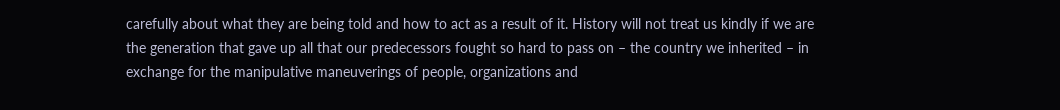carefully about what they are being told and how to act as a result of it. History will not treat us kindly if we are the generation that gave up all that our predecessors fought so hard to pass on – the country we inherited – in exchange for the manipulative maneuverings of people, organizations and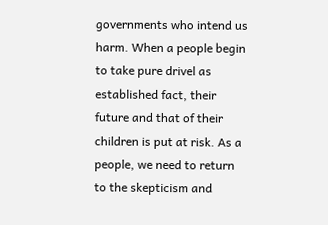governments who intend us harm. When a people begin to take pure drivel as established fact, their future and that of their children is put at risk. As a people, we need to return to the skepticism and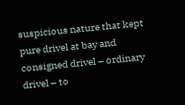suspicious nature that kept pure drivel at bay and consigned drivel – ordinary drivel – to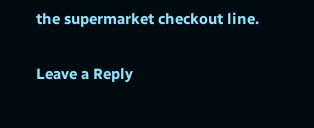the supermarket checkout line.

Leave a Reply